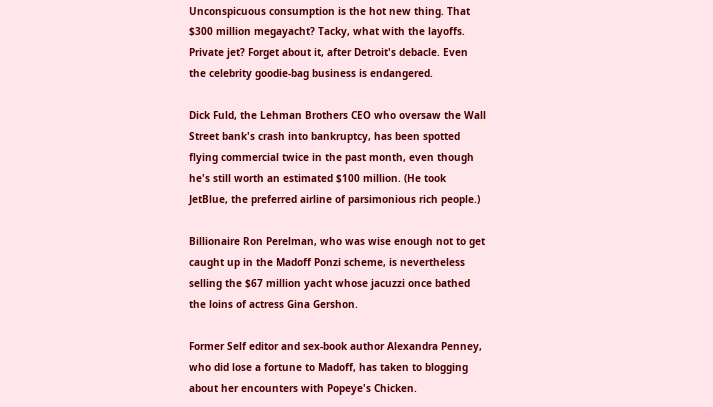Unconspicuous consumption is the hot new thing. That $300 million megayacht? Tacky, what with the layoffs. Private jet? Forget about it, after Detroit's debacle. Even the celebrity goodie-bag business is endangered.

Dick Fuld, the Lehman Brothers CEO who oversaw the Wall Street bank's crash into bankruptcy, has been spotted flying commercial twice in the past month, even though he's still worth an estimated $100 million. (He took JetBlue, the preferred airline of parsimonious rich people.)

Billionaire Ron Perelman, who was wise enough not to get caught up in the Madoff Ponzi scheme, is nevertheless selling the $67 million yacht whose jacuzzi once bathed the loins of actress Gina Gershon.

Former Self editor and sex-book author Alexandra Penney, who did lose a fortune to Madoff, has taken to blogging about her encounters with Popeye's Chicken.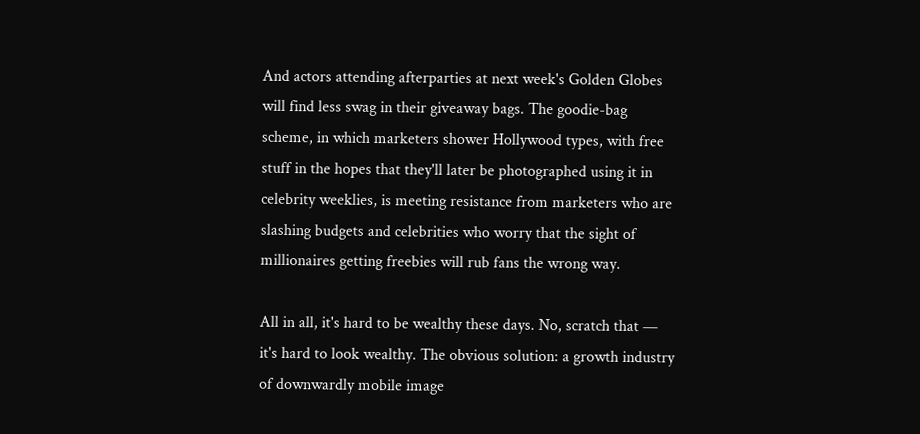And actors attending afterparties at next week's Golden Globes will find less swag in their giveaway bags. The goodie-bag scheme, in which marketers shower Hollywood types, with free stuff in the hopes that they'll later be photographed using it in celebrity weeklies, is meeting resistance from marketers who are slashing budgets and celebrities who worry that the sight of millionaires getting freebies will rub fans the wrong way.

All in all, it's hard to be wealthy these days. No, scratch that — it's hard to look wealthy. The obvious solution: a growth industry of downwardly mobile image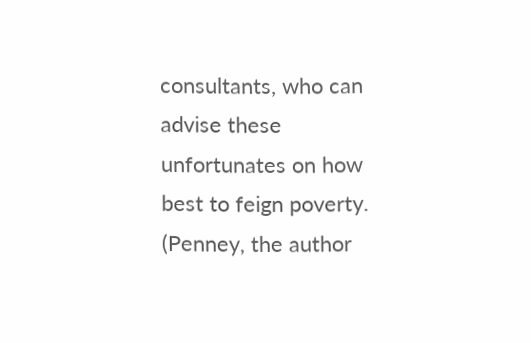consultants, who can advise these unfortunates on how best to feign poverty. (Penney, the author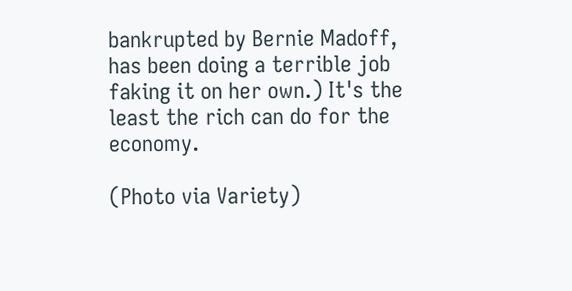bankrupted by Bernie Madoff, has been doing a terrible job faking it on her own.) It's the least the rich can do for the economy.

(Photo via Variety)